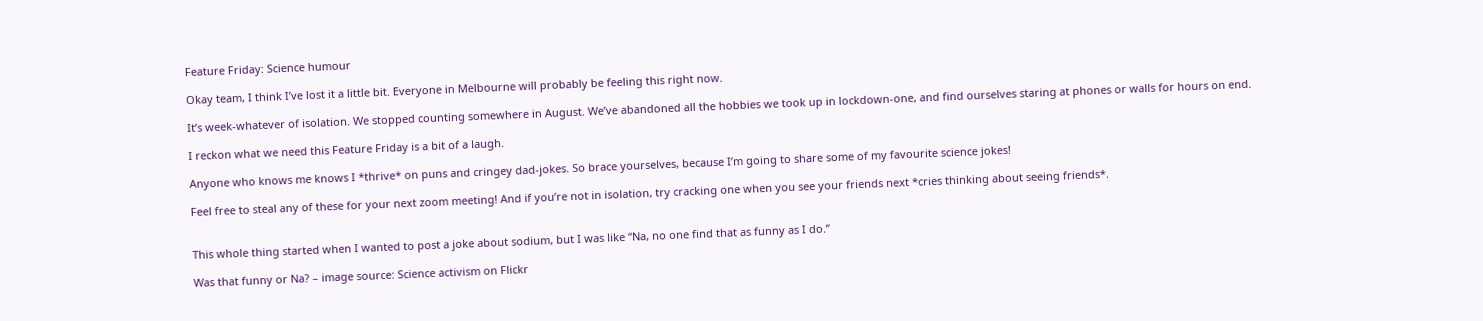Feature Friday: Science humour

Okay team, I think I’ve lost it a little bit. Everyone in Melbourne will probably be feeling this right now.

It’s week-whatever of isolation. We stopped counting somewhere in August. We’ve abandoned all the hobbies we took up in lockdown-one, and find ourselves staring at phones or walls for hours on end.

I reckon what we need this Feature Friday is a bit of a laugh.

Anyone who knows me knows I *thrive* on puns and cringey dad-jokes. So brace yourselves, because I’m going to share some of my favourite science jokes!

Feel free to steal any of these for your next zoom meeting! And if you’re not in isolation, try cracking one when you see your friends next *cries thinking about seeing friends*.


This whole thing started when I wanted to post a joke about sodium, but I was like “Na, no one find that as funny as I do.”

Was that funny or Na? – image source: Science activism on Flickr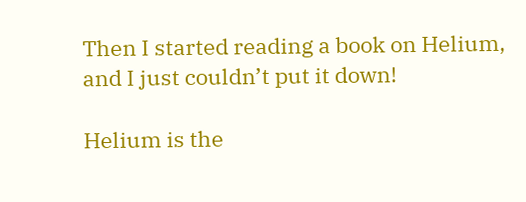Then I started reading a book on Helium, and I just couldn’t put it down!

Helium is the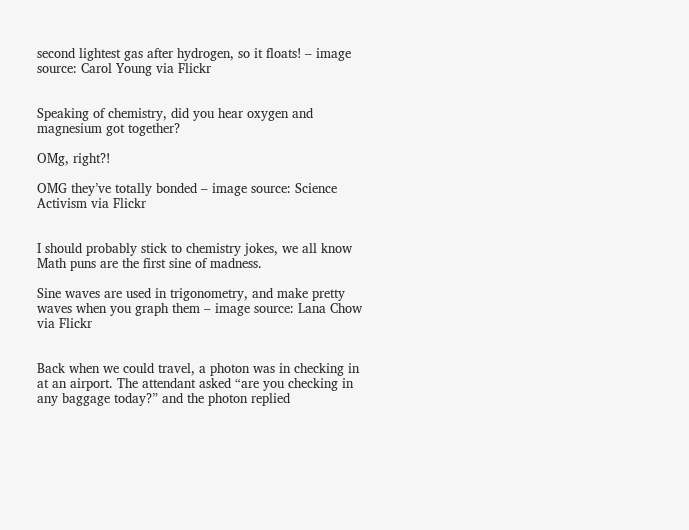second lightest gas after hydrogen, so it floats! – image source: Carol Young via Flickr


Speaking of chemistry, did you hear oxygen and magnesium got together?

OMg, right?!

OMG they’ve totally bonded – image source: Science Activism via Flickr


I should probably stick to chemistry jokes, we all know Math puns are the first sine of madness.

Sine waves are used in trigonometry, and make pretty waves when you graph them – image source: Lana Chow via Flickr


Back when we could travel, a photon was in checking in at an airport. The attendant asked “are you checking in any baggage today?” and the photon replied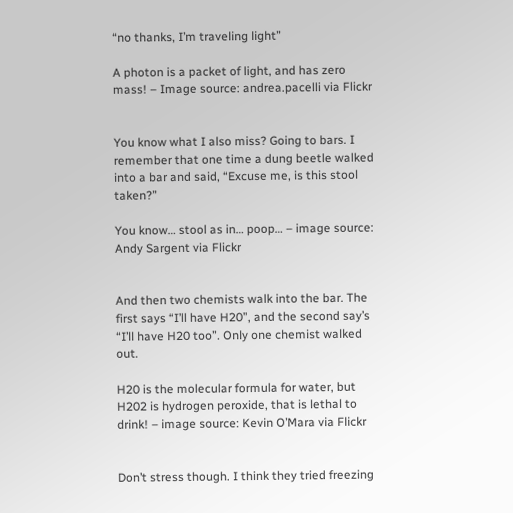“no thanks, I’m traveling light”

A photon is a packet of light, and has zero mass! – Image source: andrea.pacelli via Flickr


You know what I also miss? Going to bars. I remember that one time a dung beetle walked into a bar and said, “Excuse me, is this stool taken?”

You know… stool as in… poop… – image source: Andy Sargent via Flickr


And then two chemists walk into the bar. The first says “I’ll have H20”, and the second say’s “I’ll have H20 too”. Only one chemist walked out.

H20 is the molecular formula for water, but H202 is hydrogen peroxide, that is lethal to drink! – image source: Kevin O’Mara via Flickr


Don’t stress though. I think they tried freezing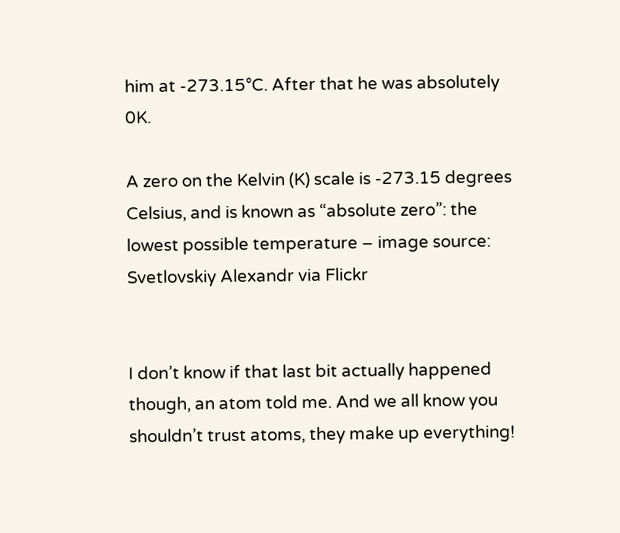him at -273.15°C. After that he was absolutely 0K.

A zero on the Kelvin (K) scale is -273.15 degrees Celsius, and is known as “absolute zero”: the lowest possible temperature – image source: Svetlovskiy Alexandr via Flickr


I don’t know if that last bit actually happened though, an atom told me. And we all know you shouldn’t trust atoms, they make up everything!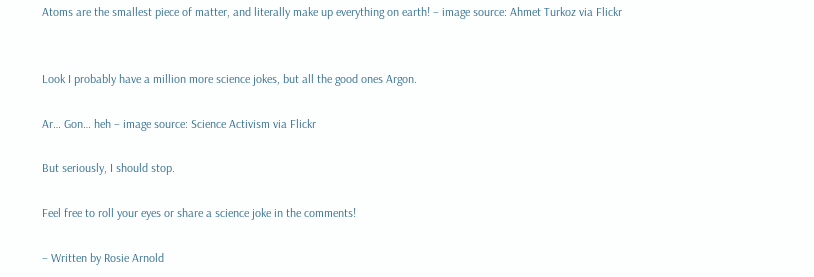Atoms are the smallest piece of matter, and literally make up everything on earth! – image source: Ahmet Turkoz via Flickr


Look I probably have a million more science jokes, but all the good ones Argon.

Ar… Gon… heh – image source: Science Activism via Flickr

But seriously, I should stop.

Feel free to roll your eyes or share a science joke in the comments!

– Written by Rosie Arnold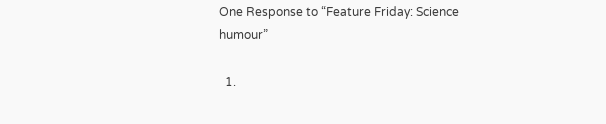One Response to “Feature Friday: Science humour”

  1.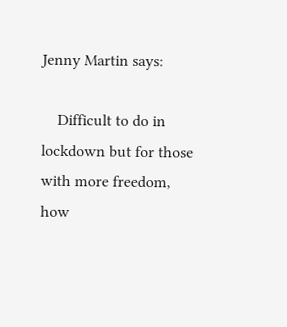Jenny Martin says:

    Difficult to do in lockdown but for those with more freedom, how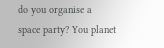do you organise a space party? You planet